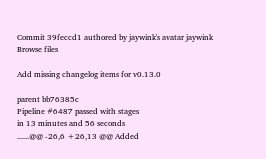Commit 39feccd1 authored by jaywink's avatar jaywink
Browse files

Add missing changelog items for v0.13.0

parent bb76385c
Pipeline #6487 passed with stages
in 13 minutes and 56 seconds
......@@ -26,6 +26,13 @@ Added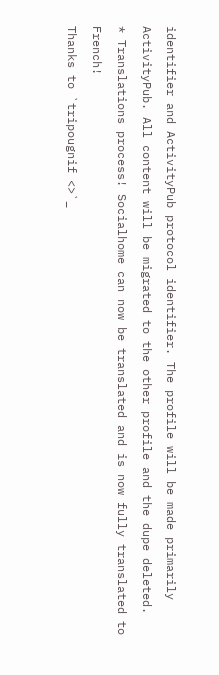identifier and ActivityPub protocol identifier. The profile will be made primarily
ActivityPub. All content will be migrated to the other profile and the dupe deleted.
* Translations process! Socialhome can now be translated and is now fully translated to French!
Thanks to `tripougnif <>`_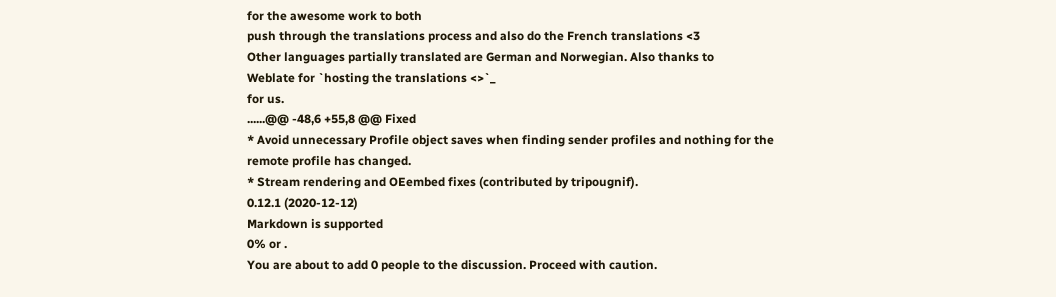for the awesome work to both
push through the translations process and also do the French translations <3
Other languages partially translated are German and Norwegian. Also thanks to
Weblate for `hosting the translations <>`_
for us.
......@@ -48,6 +55,8 @@ Fixed
* Avoid unnecessary Profile object saves when finding sender profiles and nothing for the
remote profile has changed.
* Stream rendering and OEembed fixes (contributed by tripougnif).
0.12.1 (2020-12-12)
Markdown is supported
0% or .
You are about to add 0 people to the discussion. Proceed with caution.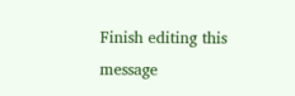Finish editing this message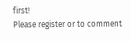first!
Please register or to comment